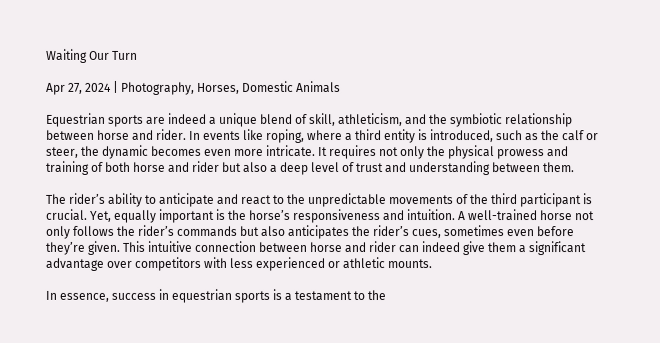Waiting Our Turn

Apr 27, 2024 | Photography, Horses, Domestic Animals

Equestrian sports are indeed a unique blend of skill, athleticism, and the symbiotic relationship between horse and rider. In events like roping, where a third entity is introduced, such as the calf or steer, the dynamic becomes even more intricate. It requires not only the physical prowess and training of both horse and rider but also a deep level of trust and understanding between them.

The rider’s ability to anticipate and react to the unpredictable movements of the third participant is crucial. Yet, equally important is the horse’s responsiveness and intuition. A well-trained horse not only follows the rider’s commands but also anticipates the rider’s cues, sometimes even before they’re given. This intuitive connection between horse and rider can indeed give them a significant advantage over competitors with less experienced or athletic mounts.

In essence, success in equestrian sports is a testament to the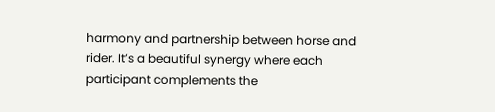harmony and partnership between horse and rider. It’s a beautiful synergy where each participant complements the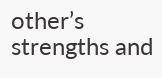other’s strengths and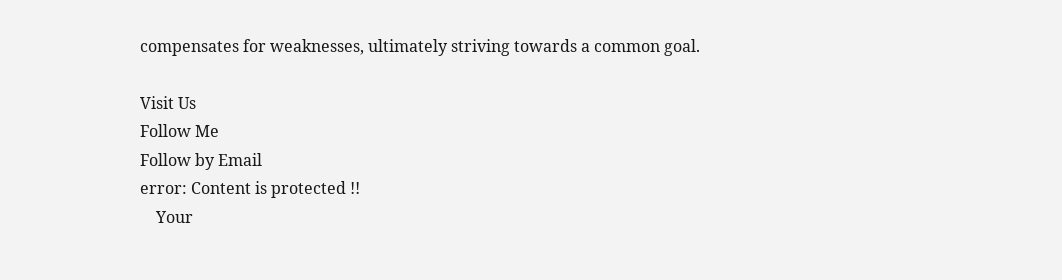compensates for weaknesses, ultimately striving towards a common goal.

Visit Us
Follow Me
Follow by Email
error: Content is protected !!
    Your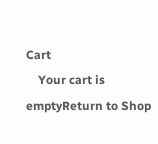Cart
    Your cart is emptyReturn to Shop